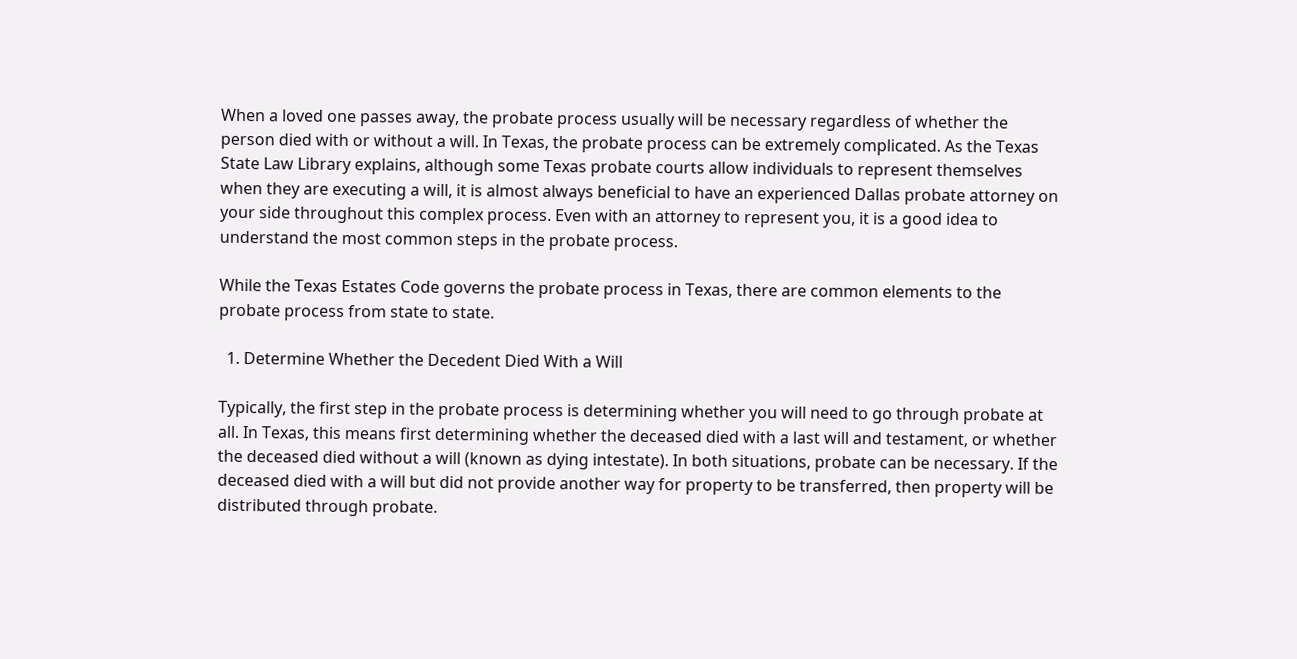When a loved one passes away, the probate process usually will be necessary regardless of whether the person died with or without a will. In Texas, the probate process can be extremely complicated. As the Texas State Law Library explains, although some Texas probate courts allow individuals to represent themselves when they are executing a will, it is almost always beneficial to have an experienced Dallas probate attorney on your side throughout this complex process. Even with an attorney to represent you, it is a good idea to understand the most common steps in the probate process.

While the Texas Estates Code governs the probate process in Texas, there are common elements to the probate process from state to state.

  1. Determine Whether the Decedent Died With a Will

Typically, the first step in the probate process is determining whether you will need to go through probate at all. In Texas, this means first determining whether the deceased died with a last will and testament, or whether the deceased died without a will (known as dying intestate). In both situations, probate can be necessary. If the deceased died with a will but did not provide another way for property to be transferred, then property will be distributed through probate.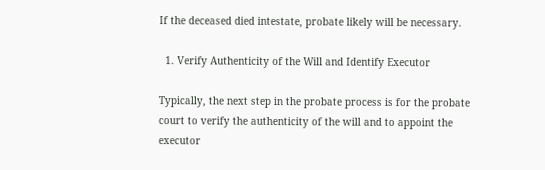If the deceased died intestate, probate likely will be necessary.

  1. Verify Authenticity of the Will and Identify Executor

Typically, the next step in the probate process is for the probate court to verify the authenticity of the will and to appoint the executor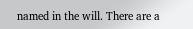named in the will. There are a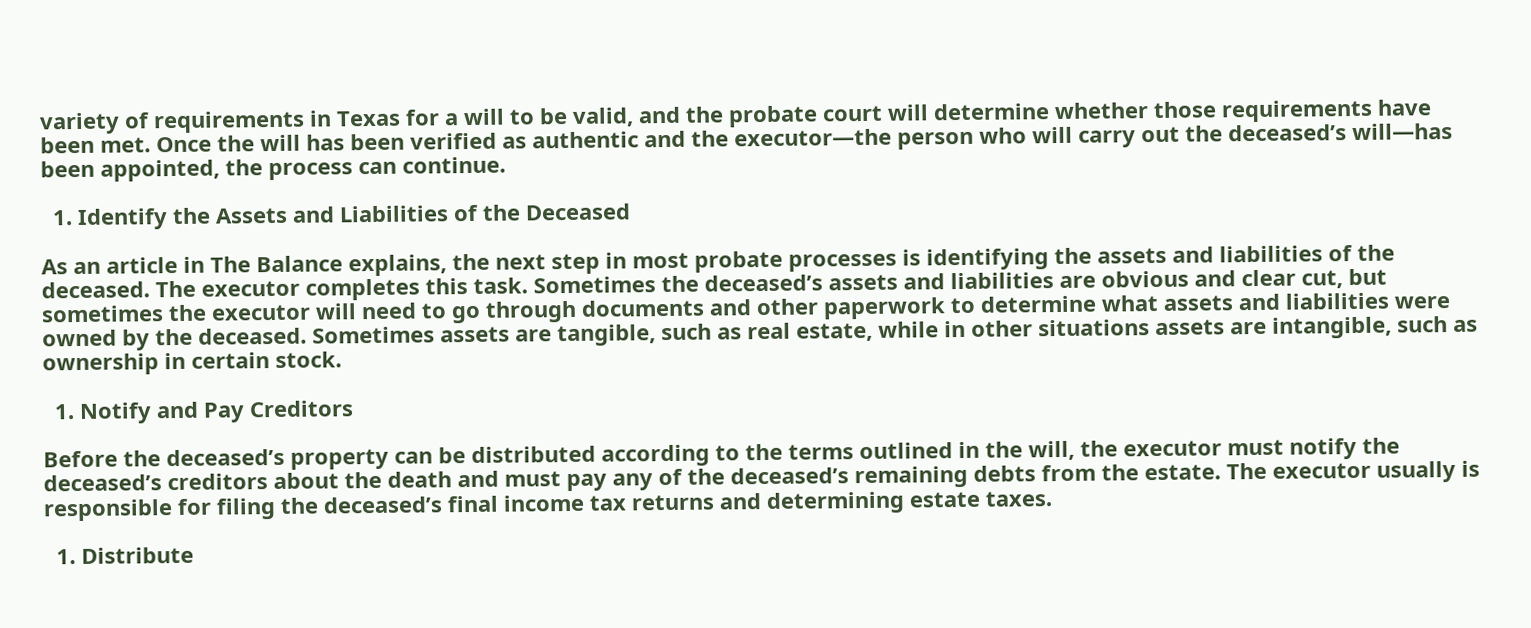variety of requirements in Texas for a will to be valid, and the probate court will determine whether those requirements have been met. Once the will has been verified as authentic and the executor—the person who will carry out the deceased’s will—has been appointed, the process can continue.

  1. Identify the Assets and Liabilities of the Deceased

As an article in The Balance explains, the next step in most probate processes is identifying the assets and liabilities of the deceased. The executor completes this task. Sometimes the deceased’s assets and liabilities are obvious and clear cut, but sometimes the executor will need to go through documents and other paperwork to determine what assets and liabilities were owned by the deceased. Sometimes assets are tangible, such as real estate, while in other situations assets are intangible, such as ownership in certain stock.

  1. Notify and Pay Creditors

Before the deceased’s property can be distributed according to the terms outlined in the will, the executor must notify the deceased’s creditors about the death and must pay any of the deceased’s remaining debts from the estate. The executor usually is responsible for filing the deceased’s final income tax returns and determining estate taxes.

  1. Distribute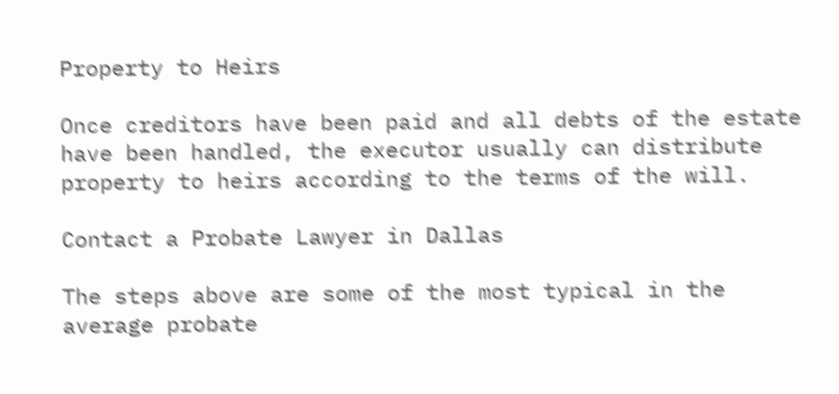Property to Heirs

Once creditors have been paid and all debts of the estate have been handled, the executor usually can distribute property to heirs according to the terms of the will.

Contact a Probate Lawyer in Dallas

The steps above are some of the most typical in the average probate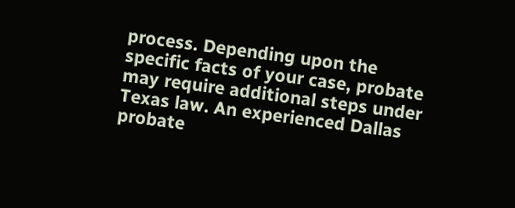process. Depending upon the specific facts of your case, probate may require additional steps under Texas law. An experienced Dallas probate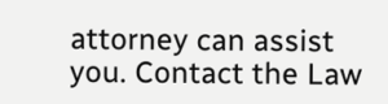attorney can assist you. Contact the Law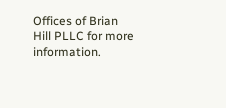Offices of Brian Hill PLLC for more information.